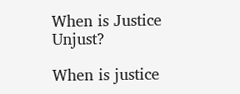When is Justice Unjust?

When is justice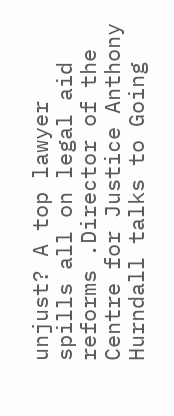unjust? A top lawyer spills all on legal aid reforms .Director of the Centre for Justice Anthony Hurndall talks to Going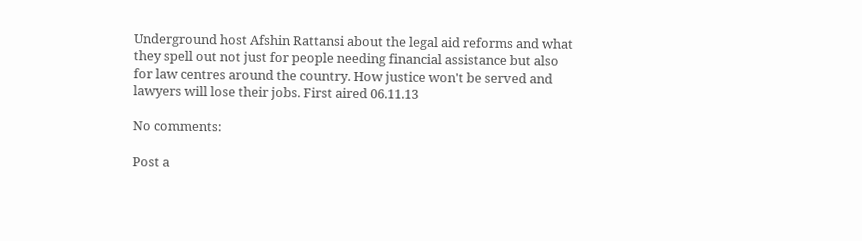Underground host Afshin Rattansi about the legal aid reforms and what they spell out not just for people needing financial assistance but also for law centres around the country. How justice won't be served and lawyers will lose their jobs. First aired 06.11.13

No comments:

Post a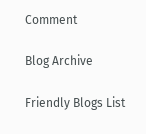Comment

Blog Archive

Friendly Blogs List